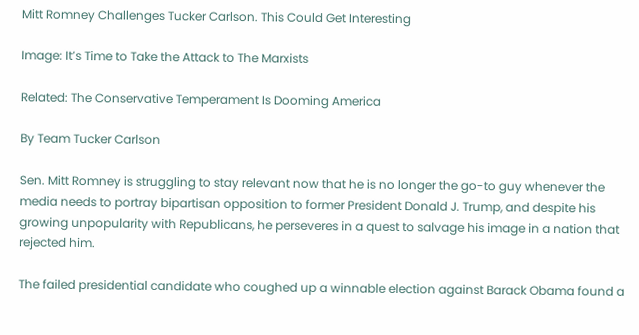Mitt Romney Challenges Tucker Carlson. This Could Get Interesting

Image: It’s Time to Take the Attack to The Marxists

Related: The Conservative Temperament Is Dooming America

By Team Tucker Carlson

Sen. Mitt Romney is struggling to stay relevant now that he is no longer the go-to guy whenever the media needs to portray bipartisan opposition to former President Donald J. Trump, and despite his growing unpopularity with Republicans, he perseveres in a quest to salvage his image in a nation that rejected him.

The failed presidential candidate who coughed up a winnable election against Barack Obama found a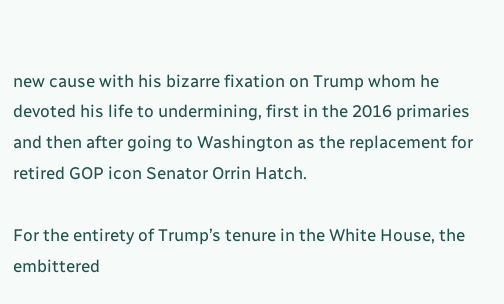new cause with his bizarre fixation on Trump whom he devoted his life to undermining, first in the 2016 primaries and then after going to Washington as the replacement for retired GOP icon Senator Orrin Hatch.

For the entirety of Trump’s tenure in the White House, the embittered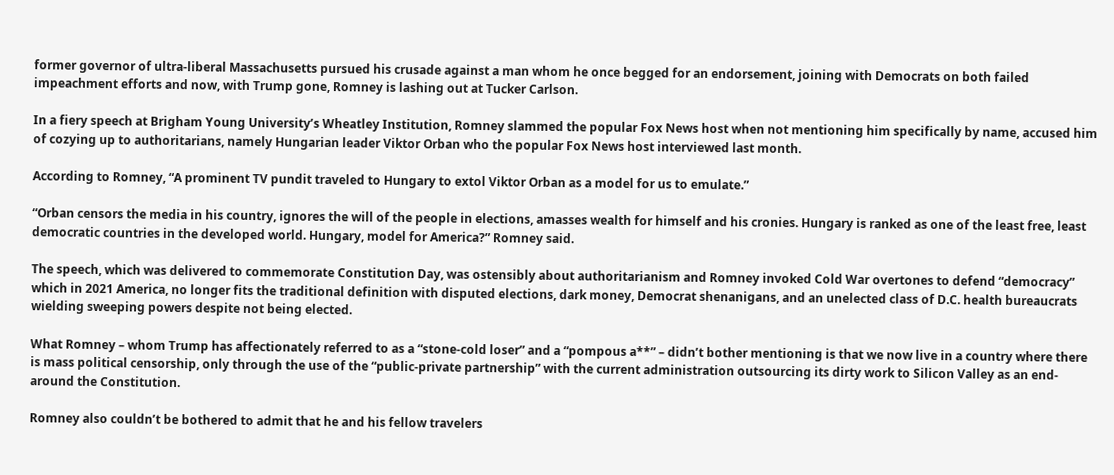former governor of ultra-liberal Massachusetts pursued his crusade against a man whom he once begged for an endorsement, joining with Democrats on both failed impeachment efforts and now, with Trump gone, Romney is lashing out at Tucker Carlson.

In a fiery speech at Brigham Young University’s Wheatley Institution, Romney slammed the popular Fox News host when not mentioning him specifically by name, accused him of cozying up to authoritarians, namely Hungarian leader Viktor Orban who the popular Fox News host interviewed last month.

According to Romney, “A prominent TV pundit traveled to Hungary to extol Viktor Orban as a model for us to emulate.”

“Orban censors the media in his country, ignores the will of the people in elections, amasses wealth for himself and his cronies. Hungary is ranked as one of the least free, least democratic countries in the developed world. Hungary, model for America?” Romney said.

The speech, which was delivered to commemorate Constitution Day, was ostensibly about authoritarianism and Romney invoked Cold War overtones to defend “democracy” which in 2021 America, no longer fits the traditional definition with disputed elections, dark money, Democrat shenanigans, and an unelected class of D.C. health bureaucrats wielding sweeping powers despite not being elected.

What Romney – whom Trump has affectionately referred to as a “stone-cold loser” and a “pompous a**” – didn’t bother mentioning is that we now live in a country where there is mass political censorship, only through the use of the “public-private partnership” with the current administration outsourcing its dirty work to Silicon Valley as an end-around the Constitution.

Romney also couldn’t be bothered to admit that he and his fellow travelers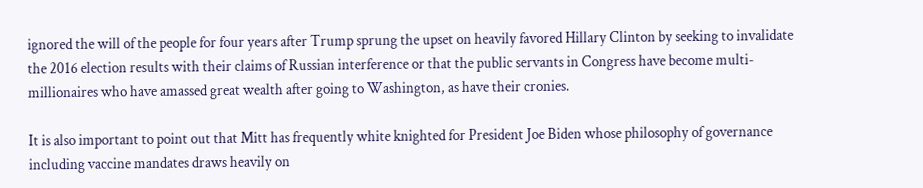ignored the will of the people for four years after Trump sprung the upset on heavily favored Hillary Clinton by seeking to invalidate the 2016 election results with their claims of Russian interference or that the public servants in Congress have become multi-millionaires who have amassed great wealth after going to Washington, as have their cronies.

It is also important to point out that Mitt has frequently white knighted for President Joe Biden whose philosophy of governance including vaccine mandates draws heavily on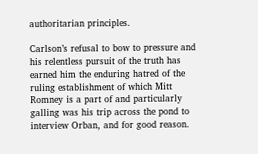authoritarian principles.

Carlson’s refusal to bow to pressure and his relentless pursuit of the truth has earned him the enduring hatred of the ruling establishment of which Mitt Romney is a part of and particularly galling was his trip across the pond to interview Orban, and for good reason.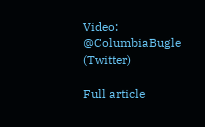Video: @ColumbiaBugle (Twitter)

Full article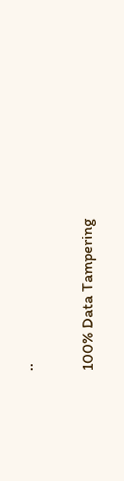..

100% Data Tampering